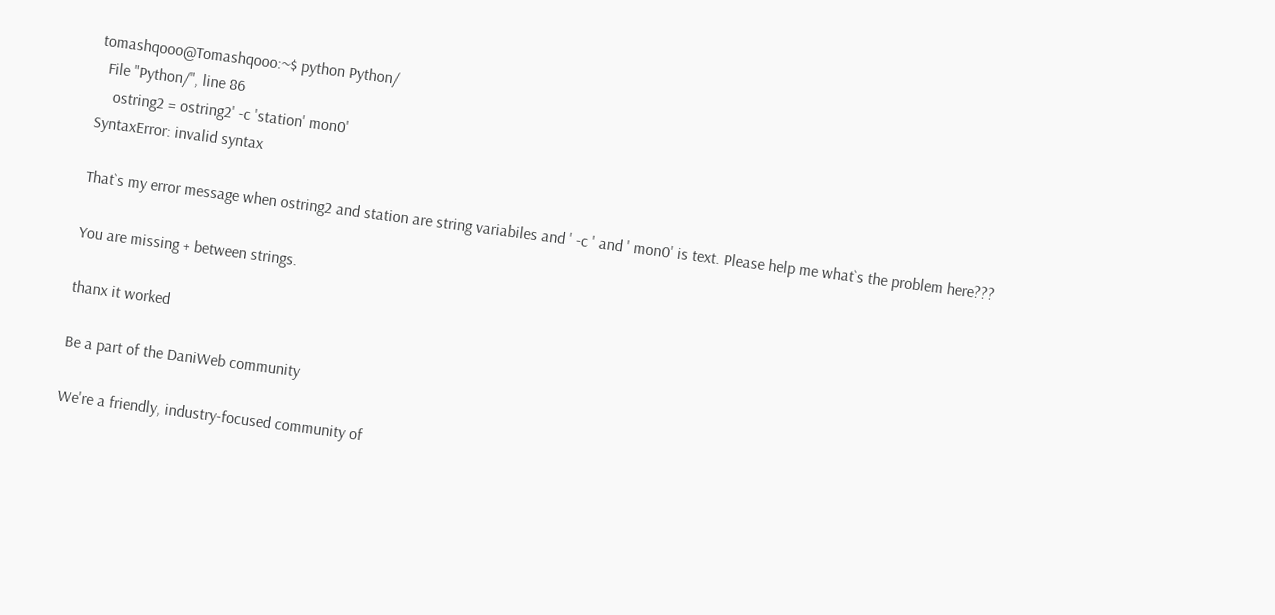tomashqooo@Tomashqooo:~$ python Python/
  File "Python/", line 86
    ostring2 = ostring2' -c 'station' mon0'
SyntaxError: invalid syntax

That`s my error message when ostring2 and station are string variabiles and ' -c ' and ' mon0' is text. Please help me what`s the problem here???

You are missing + between strings.

thanx it worked

Be a part of the DaniWeb community

We're a friendly, industry-focused community of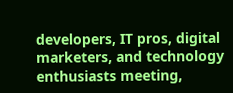developers, IT pros, digital marketers, and technology enthusiasts meeting,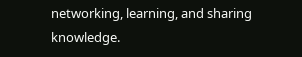networking, learning, and sharing knowledge.